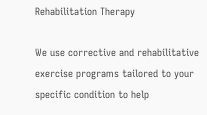Rehabilitation Therapy

We use corrective and rehabilitative exercise programs tailored to your specific condition to help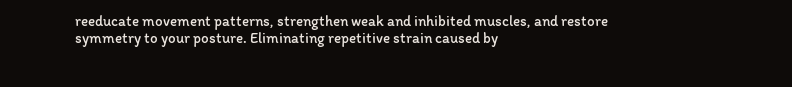reeducate movement patterns, strengthen weak and inhibited muscles, and restore symmetry to your posture. Eliminating repetitive strain caused by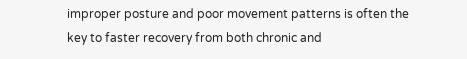improper posture and poor movement patterns is often the key to faster recovery from both chronic and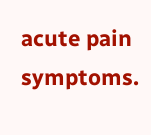acute pain symptoms.